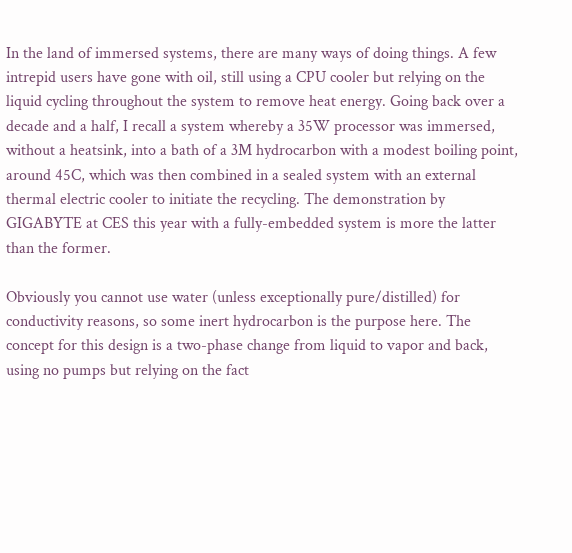In the land of immersed systems, there are many ways of doing things. A few intrepid users have gone with oil, still using a CPU cooler but relying on the liquid cycling throughout the system to remove heat energy. Going back over a decade and a half, I recall a system whereby a 35W processor was immersed, without a heatsink, into a bath of a 3M hydrocarbon with a modest boiling point, around 45C, which was then combined in a sealed system with an external thermal electric cooler to initiate the recycling. The demonstration by GIGABYTE at CES this year with a fully-embedded system is more the latter than the former.

Obviously you cannot use water (unless exceptionally pure/distilled) for conductivity reasons, so some inert hydrocarbon is the purpose here. The concept for this design is a two-phase change from liquid to vapor and back, using no pumps but relying on the fact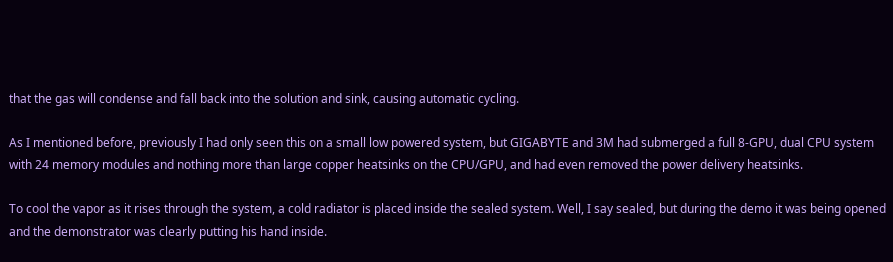that the gas will condense and fall back into the solution and sink, causing automatic cycling.

As I mentioned before, previously I had only seen this on a small low powered system, but GIGABYTE and 3M had submerged a full 8-GPU, dual CPU system with 24 memory modules and nothing more than large copper heatsinks on the CPU/GPU, and had even removed the power delivery heatsinks.

To cool the vapor as it rises through the system, a cold radiator is placed inside the sealed system. Well, I say sealed, but during the demo it was being opened and the demonstrator was clearly putting his hand inside.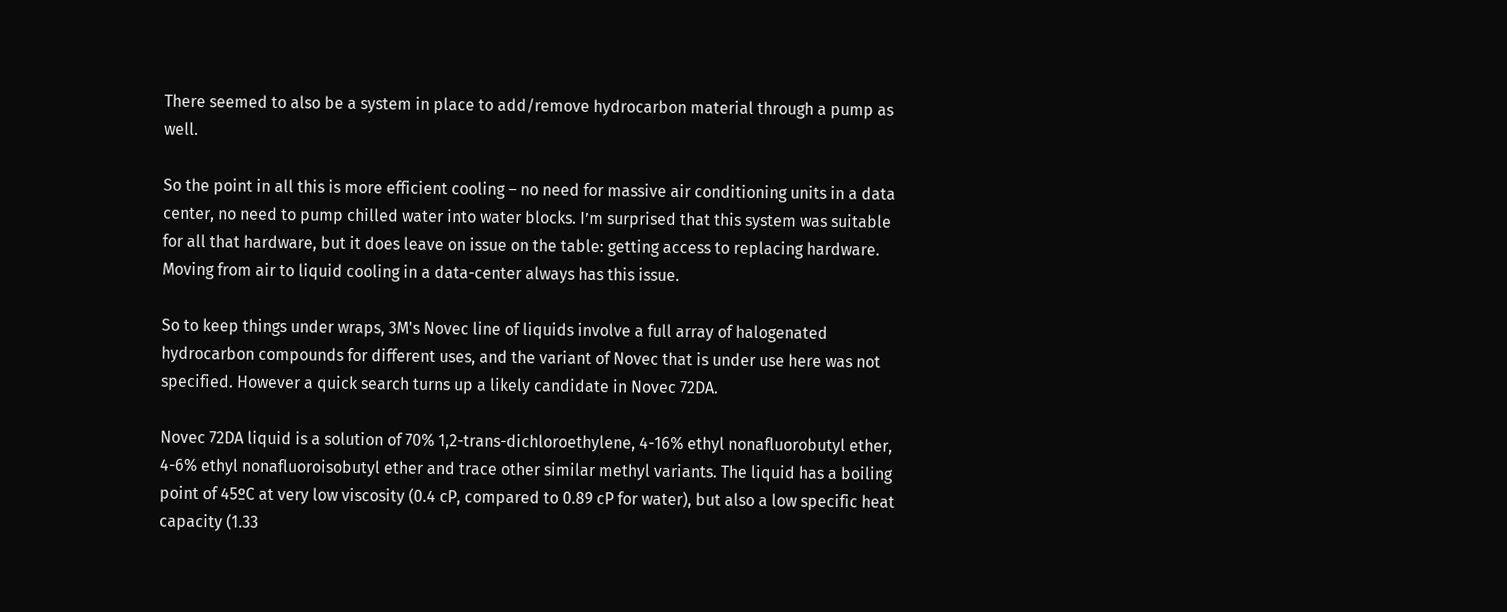There seemed to also be a system in place to add/remove hydrocarbon material through a pump as well.

So the point in all this is more efficient cooling – no need for massive air conditioning units in a data center, no need to pump chilled water into water blocks. I’m surprised that this system was suitable for all that hardware, but it does leave on issue on the table: getting access to replacing hardware. Moving from air to liquid cooling in a data-center always has this issue.

So to keep things under wraps, 3M's Novec line of liquids involve a full array of halogenated hydrocarbon compounds for different uses, and the variant of Novec that is under use here was not specified. However a quick search turns up a likely candidate in Novec 72DA.

Novec 72DA liquid is a solution of 70% 1,2-trans-dichloroethylene, 4-16% ethyl nonafluorobutyl ether, 4-6% ethyl nonafluoroisobutyl ether and trace other similar methyl variants. The liquid has a boiling point of 45ºC at very low viscosity (0.4 cP, compared to 0.89 cP for water), but also a low specific heat capacity (1.33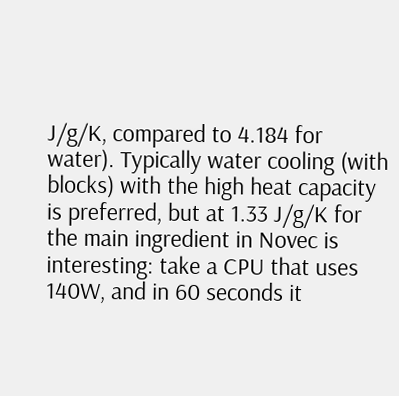J/g/K, compared to 4.184 for water). Typically water cooling (with blocks) with the high heat capacity is preferred, but at 1.33 J/g/K for the main ingredient in Novec is interesting: take a CPU that uses 140W, and in 60 seconds it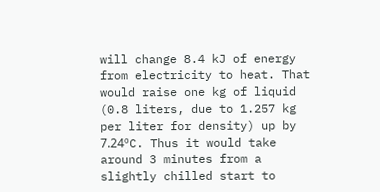will change 8.4 kJ of energy from electricity to heat. That would raise one kg of liquid (0.8 liters, due to 1.257 kg per liter for density) up by 7.24ºC. Thus it would take around 3 minutes from a slightly chilled start to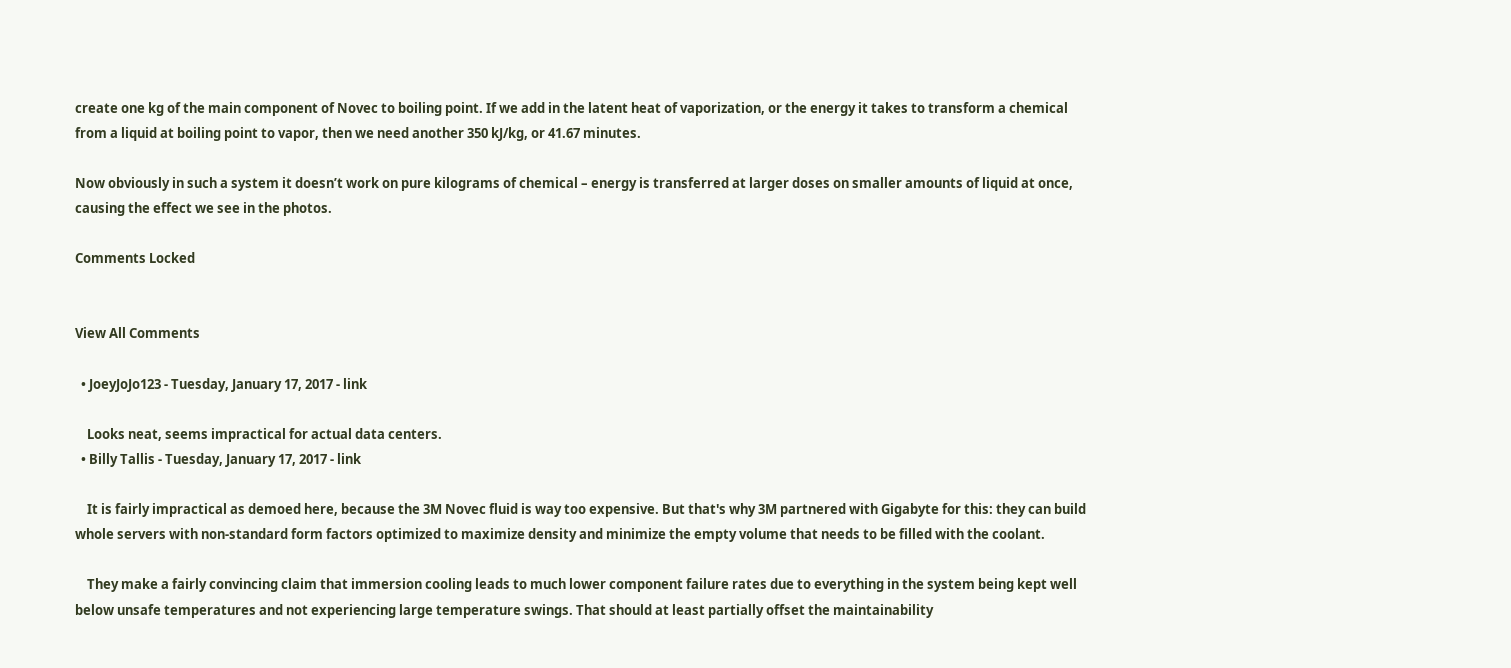create one kg of the main component of Novec to boiling point. If we add in the latent heat of vaporization, or the energy it takes to transform a chemical from a liquid at boiling point to vapor, then we need another 350 kJ/kg, or 41.67 minutes.

Now obviously in such a system it doesn’t work on pure kilograms of chemical – energy is transferred at larger doses on smaller amounts of liquid at once, causing the effect we see in the photos.

Comments Locked


View All Comments

  • JoeyJoJo123 - Tuesday, January 17, 2017 - link

    Looks neat, seems impractical for actual data centers.
  • Billy Tallis - Tuesday, January 17, 2017 - link

    It is fairly impractical as demoed here, because the 3M Novec fluid is way too expensive. But that's why 3M partnered with Gigabyte for this: they can build whole servers with non-standard form factors optimized to maximize density and minimize the empty volume that needs to be filled with the coolant.

    They make a fairly convincing claim that immersion cooling leads to much lower component failure rates due to everything in the system being kept well below unsafe temperatures and not experiencing large temperature swings. That should at least partially offset the maintainability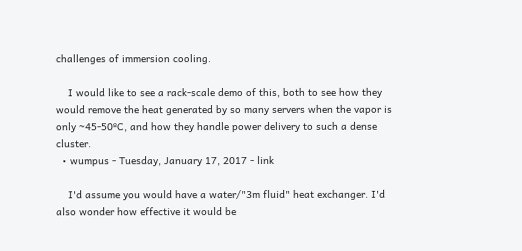challenges of immersion cooling.

    I would like to see a rack-scale demo of this, both to see how they would remove the heat generated by so many servers when the vapor is only ~45-50ºC, and how they handle power delivery to such a dense cluster.
  • wumpus - Tuesday, January 17, 2017 - link

    I'd assume you would have a water/"3m fluid" heat exchanger. I'd also wonder how effective it would be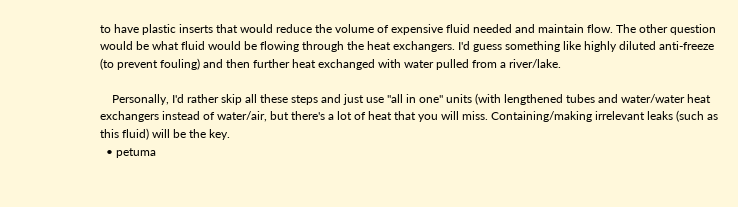to have plastic inserts that would reduce the volume of expensive fluid needed and maintain flow. The other question would be what fluid would be flowing through the heat exchangers. I'd guess something like highly diluted anti-freeze (to prevent fouling) and then further heat exchanged with water pulled from a river/lake.

    Personally, I'd rather skip all these steps and just use "all in one" units (with lengthened tubes and water/water heat exchangers instead of water/air, but there's a lot of heat that you will miss. Containing/making irrelevant leaks (such as this fluid) will be the key.
  • petuma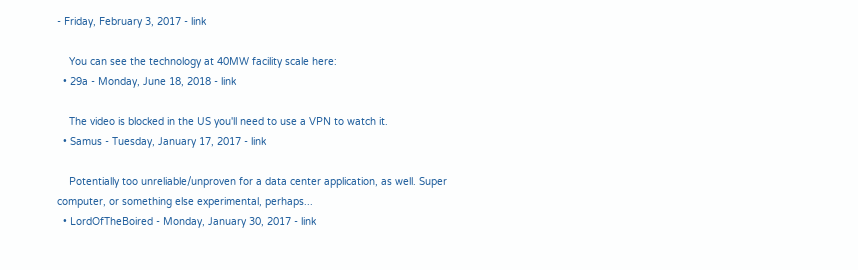- Friday, February 3, 2017 - link

    You can see the technology at 40MW facility scale here:
  • 29a - Monday, June 18, 2018 - link

    The video is blocked in the US you'll need to use a VPN to watch it.
  • Samus - Tuesday, January 17, 2017 - link

    Potentially too unreliable/unproven for a data center application, as well. Super computer, or something else experimental, perhaps...
  • LordOfTheBoired - Monday, January 30, 2017 - link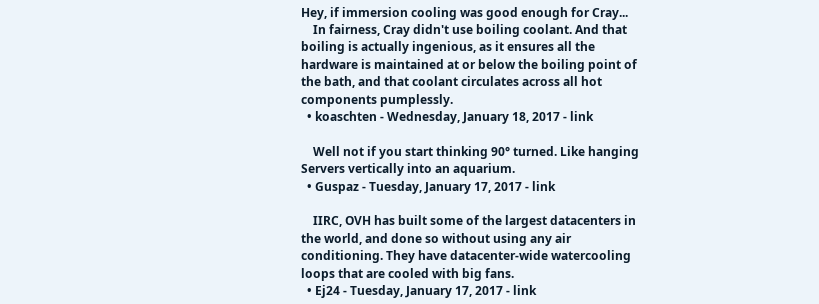Hey, if immersion cooling was good enough for Cray...
    In fairness, Cray didn't use boiling coolant. And that boiling is actually ingenious, as it ensures all the hardware is maintained at or below the boiling point of the bath, and that coolant circulates across all hot components pumplessly.
  • koaschten - Wednesday, January 18, 2017 - link

    Well not if you start thinking 90° turned. Like hanging Servers vertically into an aquarium.
  • Guspaz - Tuesday, January 17, 2017 - link

    IIRC, OVH has built some of the largest datacenters in the world, and done so without using any air conditioning. They have datacenter-wide watercooling loops that are cooled with big fans.
  • Ej24 - Tuesday, January 17, 2017 - link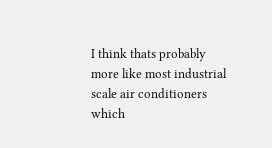I think thats probably more like most industrial scale air conditioners which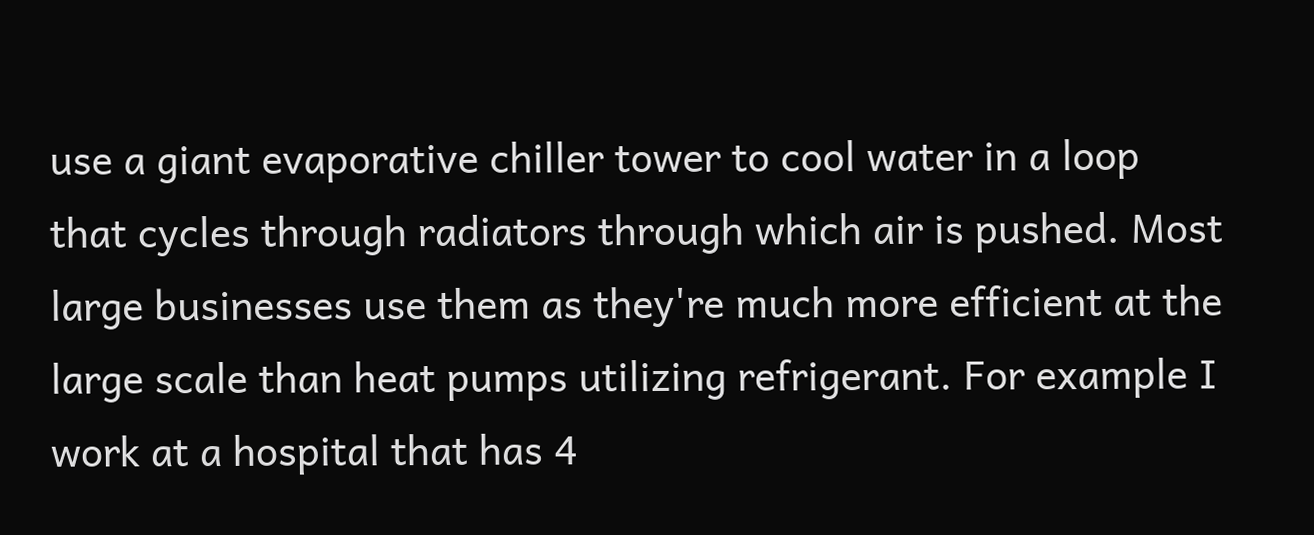use a giant evaporative chiller tower to cool water in a loop that cycles through radiators through which air is pushed. Most large businesses use them as they're much more efficient at the large scale than heat pumps utilizing refrigerant. For example I work at a hospital that has 4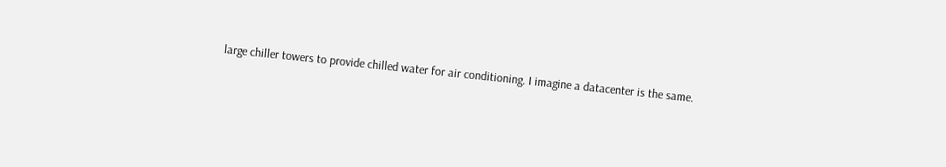large chiller towers to provide chilled water for air conditioning. I imagine a datacenter is the same.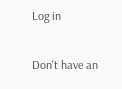Log in

Don't have an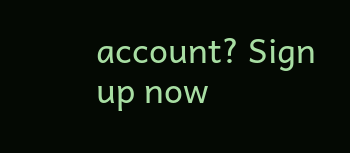account? Sign up now